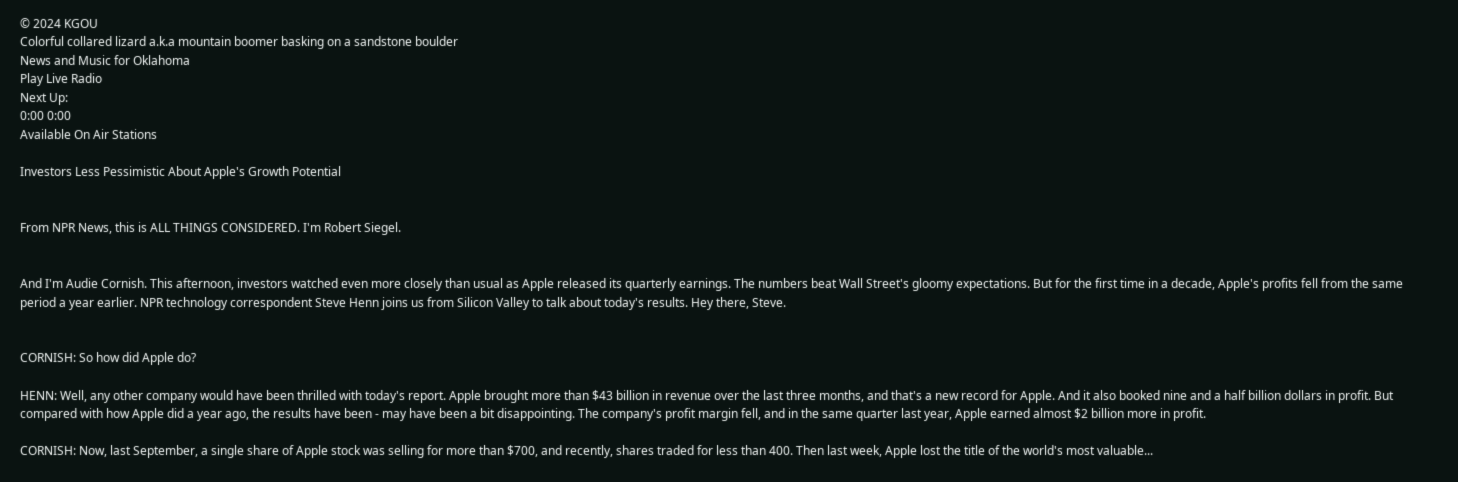© 2024 KGOU
Colorful collared lizard a.k.a mountain boomer basking on a sandstone boulder
News and Music for Oklahoma
Play Live Radio
Next Up:
0:00 0:00
Available On Air Stations

Investors Less Pessimistic About Apple's Growth Potential


From NPR News, this is ALL THINGS CONSIDERED. I'm Robert Siegel.


And I'm Audie Cornish. This afternoon, investors watched even more closely than usual as Apple released its quarterly earnings. The numbers beat Wall Street's gloomy expectations. But for the first time in a decade, Apple's profits fell from the same period a year earlier. NPR technology correspondent Steve Henn joins us from Silicon Valley to talk about today's results. Hey there, Steve.


CORNISH: So how did Apple do?

HENN: Well, any other company would have been thrilled with today's report. Apple brought more than $43 billion in revenue over the last three months, and that's a new record for Apple. And it also booked nine and a half billion dollars in profit. But compared with how Apple did a year ago, the results have been - may have been a bit disappointing. The company's profit margin fell, and in the same quarter last year, Apple earned almost $2 billion more in profit.

CORNISH: Now, last September, a single share of Apple stock was selling for more than $700, and recently, shares traded for less than 400. Then last week, Apple lost the title of the world's most valuable...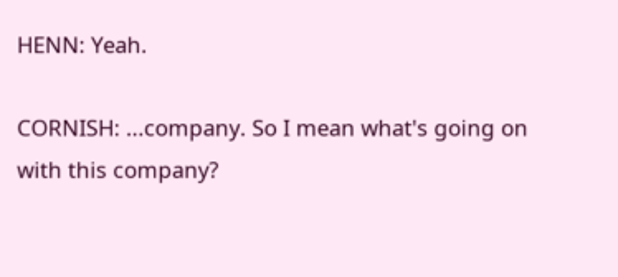HENN: Yeah.

CORNISH: ...company. So I mean what's going on with this company?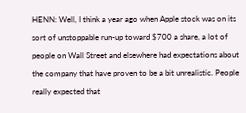HENN: Well, I think a year ago when Apple stock was on its sort of unstoppable run-up toward $700 a share, a lot of people on Wall Street and elsewhere had expectations about the company that have proven to be a bit unrealistic. People really expected that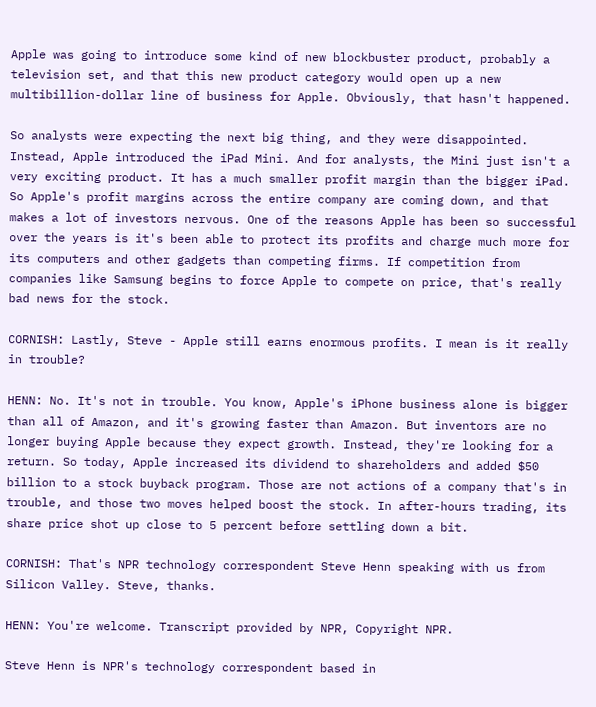Apple was going to introduce some kind of new blockbuster product, probably a television set, and that this new product category would open up a new multibillion-dollar line of business for Apple. Obviously, that hasn't happened.

So analysts were expecting the next big thing, and they were disappointed. Instead, Apple introduced the iPad Mini. And for analysts, the Mini just isn't a very exciting product. It has a much smaller profit margin than the bigger iPad. So Apple's profit margins across the entire company are coming down, and that makes a lot of investors nervous. One of the reasons Apple has been so successful over the years is it's been able to protect its profits and charge much more for its computers and other gadgets than competing firms. If competition from companies like Samsung begins to force Apple to compete on price, that's really bad news for the stock.

CORNISH: Lastly, Steve - Apple still earns enormous profits. I mean is it really in trouble?

HENN: No. It's not in trouble. You know, Apple's iPhone business alone is bigger than all of Amazon, and it's growing faster than Amazon. But inventors are no longer buying Apple because they expect growth. Instead, they're looking for a return. So today, Apple increased its dividend to shareholders and added $50 billion to a stock buyback program. Those are not actions of a company that's in trouble, and those two moves helped boost the stock. In after-hours trading, its share price shot up close to 5 percent before settling down a bit.

CORNISH: That's NPR technology correspondent Steve Henn speaking with us from Silicon Valley. Steve, thanks.

HENN: You're welcome. Transcript provided by NPR, Copyright NPR.

Steve Henn is NPR's technology correspondent based in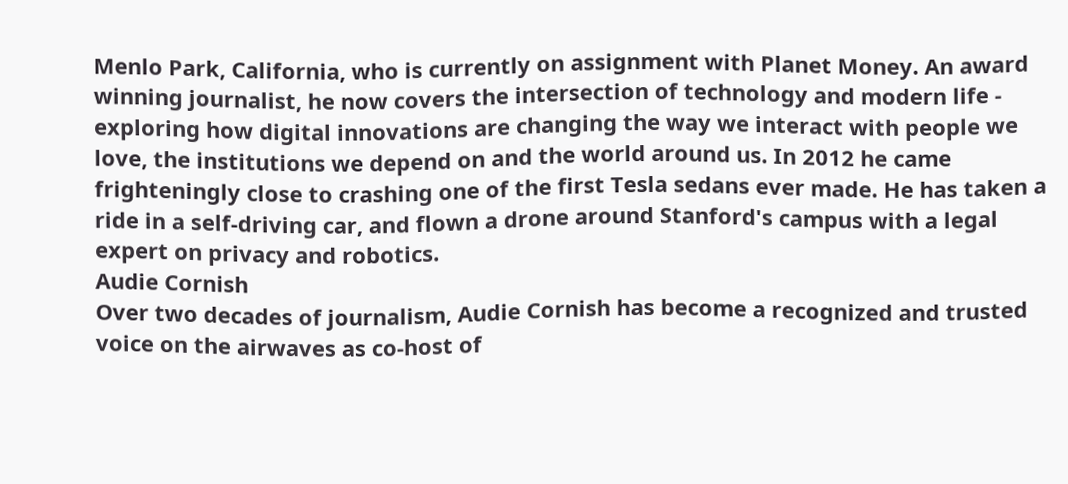Menlo Park, California, who is currently on assignment with Planet Money. An award winning journalist, he now covers the intersection of technology and modern life - exploring how digital innovations are changing the way we interact with people we love, the institutions we depend on and the world around us. In 2012 he came frighteningly close to crashing one of the first Tesla sedans ever made. He has taken a ride in a self-driving car, and flown a drone around Stanford's campus with a legal expert on privacy and robotics.
Audie Cornish
Over two decades of journalism, Audie Cornish has become a recognized and trusted voice on the airwaves as co-host of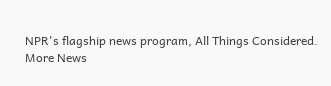NPR's flagship news program, All Things Considered.
More News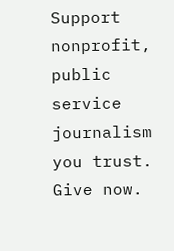Support nonprofit, public service journalism you trust. Give now.